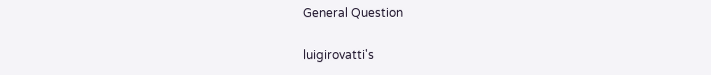General Question

luigirovatti's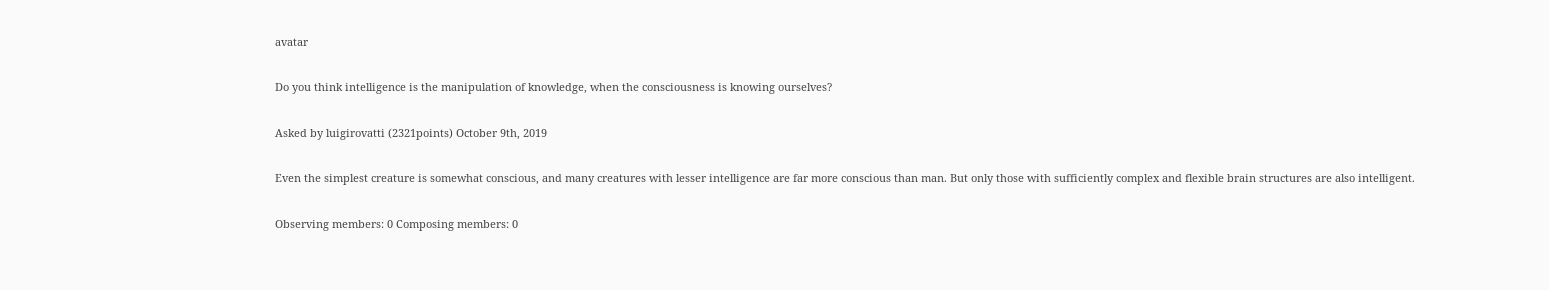avatar

Do you think intelligence is the manipulation of knowledge, when the consciousness is knowing ourselves?

Asked by luigirovatti (2321points) October 9th, 2019

Even the simplest creature is somewhat conscious, and many creatures with lesser intelligence are far more conscious than man. But only those with sufficiently complex and flexible brain structures are also intelligent.

Observing members: 0 Composing members: 0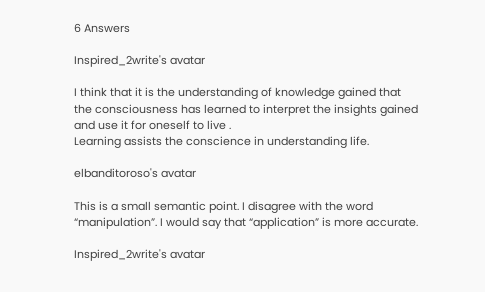6 Answers

Inspired_2write's avatar

I think that it is the understanding of knowledge gained that the consciousness has learned to interpret the insights gained and use it for oneself to live .
Learning assists the conscience in understanding life.

elbanditoroso's avatar

This is a small semantic point. I disagree with the word “manipulation”. I would say that “application” is more accurate.

Inspired_2write's avatar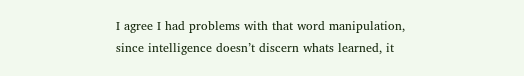I agree I had problems with that word manipulation, since intelligence doesn’t discern whats learned, it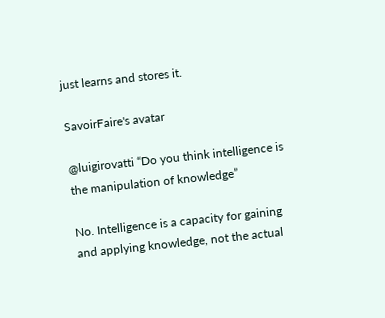just learns and stores it.

SavoirFaire's avatar

@luigirovatti “Do you think intelligence is the manipulation of knowledge”

No. Intelligence is a capacity for gaining and applying knowledge, not the actual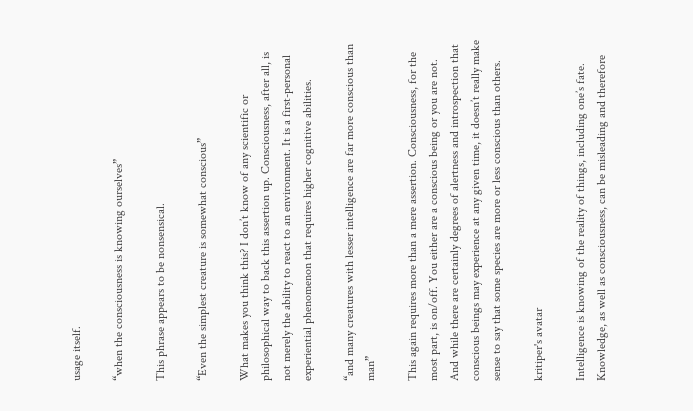usage itself.

“when the consciousness is knowing ourselves”

This phrase appears to be nonsensical.

“Even the simplest creature is somewhat conscious”

What makes you think this? I don’t know of any scientific or philosophical way to back this assertion up. Consciousness, after all, is not merely the ability to react to an environment. It is a first-personal experiential phenomenon that requires higher cognitive abilities.

“and many creatures with lesser intelligence are far more conscious than man”

This again requires more than a mere assertion. Consciousness, for the most part, is on/off. You either are a conscious being or you are not. And while there are certainly degrees of alertness and introspection that conscious beings may experience at any given time, it doesn’t really make sense to say that some species are more or less conscious than others.

kritiper's avatar

Intelligence is knowing of the reality of things, including one’s fate. Knowledge, as well as consciousness, can be misleading and therefore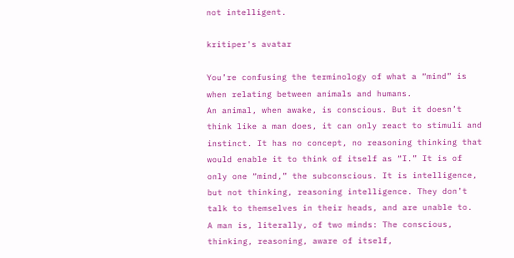not intelligent.

kritiper's avatar

You’re confusing the terminology of what a “mind” is when relating between animals and humans.
An animal, when awake, is conscious. But it doesn’t think like a man does, it can only react to stimuli and instinct. It has no concept, no reasoning thinking that would enable it to think of itself as “I.” It is of only one “mind,” the subconscious. It is intelligence, but not thinking, reasoning intelligence. They don’t talk to themselves in their heads, and are unable to.
A man is, literally, of two minds: The conscious, thinking, reasoning, aware of itself,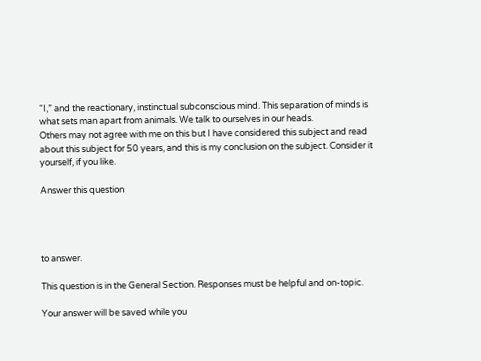“I,” and the reactionary, instinctual subconscious mind. This separation of minds is what sets man apart from animals. We talk to ourselves in our heads.
Others may not agree with me on this but I have considered this subject and read about this subject for 50 years, and this is my conclusion on the subject. Consider it yourself, if you like.

Answer this question




to answer.

This question is in the General Section. Responses must be helpful and on-topic.

Your answer will be saved while you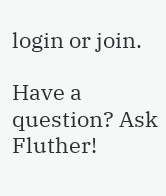login or join.

Have a question? Ask Fluther!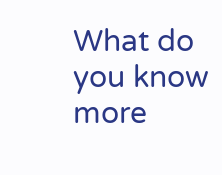What do you know more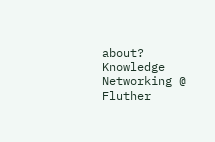about?
Knowledge Networking @ Fluther